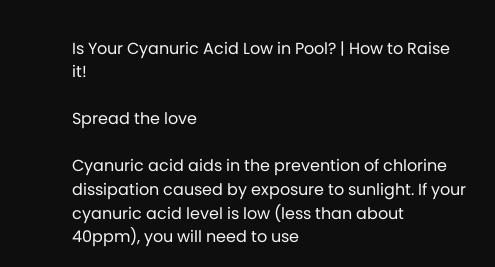Is Your Cyanuric Acid Low in Pool? | How to Raise it!

Spread the love

Cyanuric acid aids in the prevention of chlorine dissipation caused by exposure to sunlight. If your cyanuric acid level is low (less than about 40ppm), you will need to use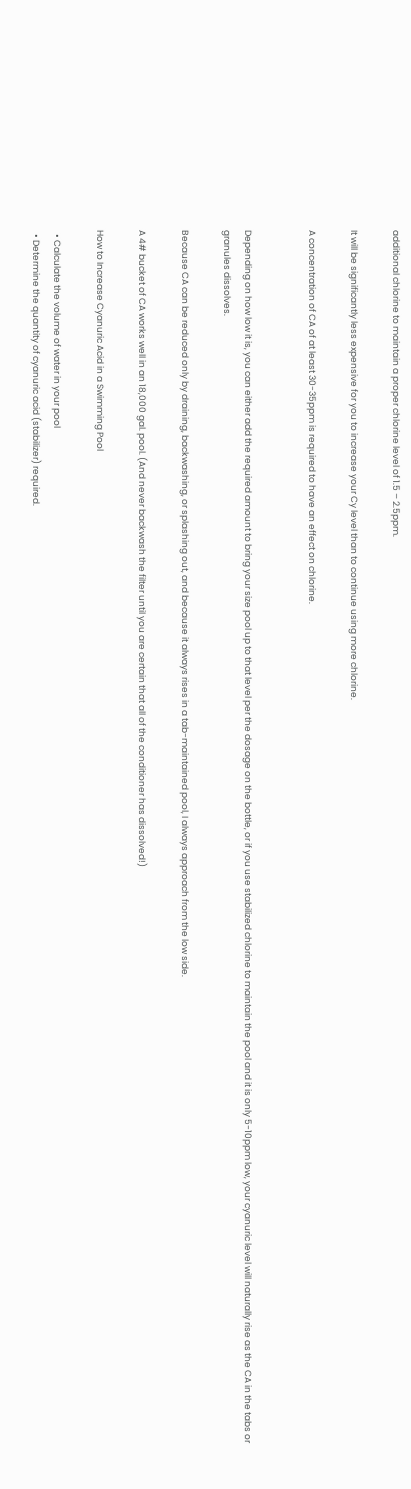additional chlorine to maintain a proper chlorine level of 1.5 – 2.5ppm.

It will be significantly less expensive for you to increase your Cy level than to continue using more chlorine.

A concentration of CA of at least 30-35ppm is required to have an effect on chlorine.


Depending on how low it is, you can either add the required amount to bring your size pool up to that level per the dosage on the bottle, or if you use stabilized chlorine to maintain the pool and it is only 5-10ppm low, your cyanuric level will naturally rise as the CA in the tabs or granules dissolves.

Because CA can be reduced only by draining, backwashing, or splashing out, and because it always rises in a tab-maintained pool, I always approach from the low side.

A 4# bucket of CA works well in an 18,000 gal. pool. (And never backwash the filter until you are certain that all of the conditioner has dissolved!)

How to Increase Cyanuric Acid in a Swimming Pool

  • Calculate the volume of water in your pool
  • Determine the quantity of cyanuric acid (stabilizer) required.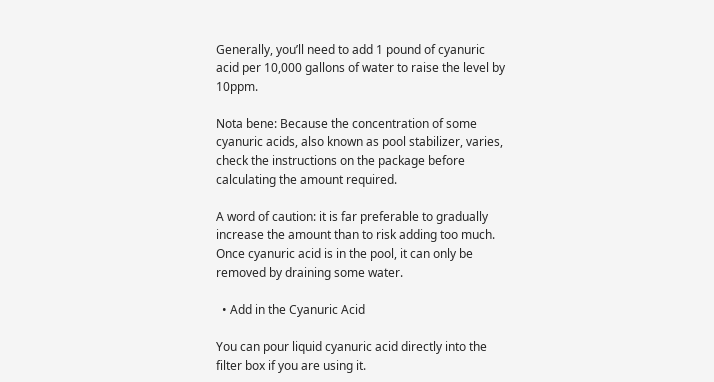Generally, you’ll need to add 1 pound of cyanuric acid per 10,000 gallons of water to raise the level by 10ppm.

Nota bene: Because the concentration of some cyanuric acids, also known as pool stabilizer, varies, check the instructions on the package before calculating the amount required.

A word of caution: it is far preferable to gradually increase the amount than to risk adding too much. Once cyanuric acid is in the pool, it can only be removed by draining some water.

  • Add in the Cyanuric Acid

You can pour liquid cyanuric acid directly into the filter box if you are using it.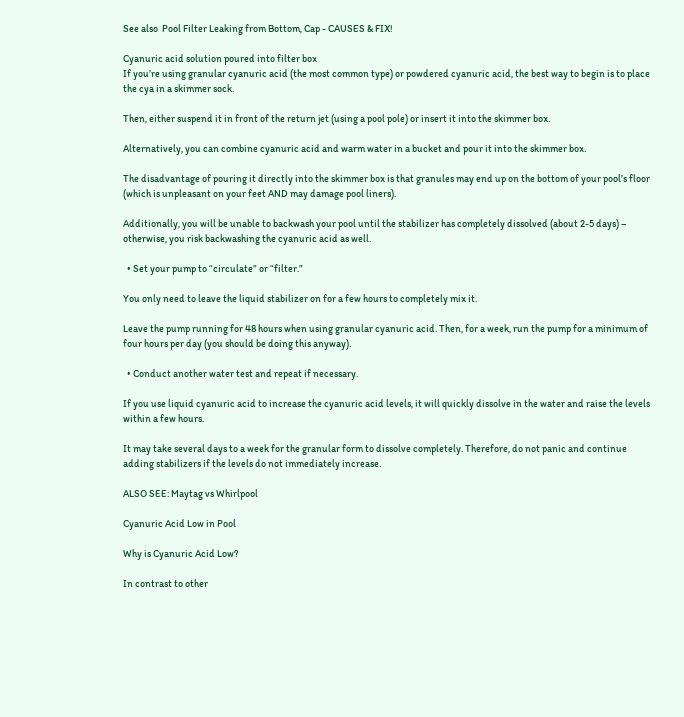See also  Pool Filter Leaking from Bottom, Cap - CAUSES & FIX!

Cyanuric acid solution poured into filter box
If you’re using granular cyanuric acid (the most common type) or powdered cyanuric acid, the best way to begin is to place the cya in a skimmer sock.

Then, either suspend it in front of the return jet (using a pool pole) or insert it into the skimmer box.

Alternatively, you can combine cyanuric acid and warm water in a bucket and pour it into the skimmer box.

The disadvantage of pouring it directly into the skimmer box is that granules may end up on the bottom of your pool’s floor (which is unpleasant on your feet AND may damage pool liners).

Additionally, you will be unable to backwash your pool until the stabilizer has completely dissolved (about 2-5 days) – otherwise, you risk backwashing the cyanuric acid as well.

  • Set your pump to “circulate” or “filter.”

You only need to leave the liquid stabilizer on for a few hours to completely mix it.

Leave the pump running for 48 hours when using granular cyanuric acid. Then, for a week, run the pump for a minimum of four hours per day (you should be doing this anyway).

  • Conduct another water test and repeat if necessary.

If you use liquid cyanuric acid to increase the cyanuric acid levels, it will quickly dissolve in the water and raise the levels within a few hours.

It may take several days to a week for the granular form to dissolve completely. Therefore, do not panic and continue adding stabilizers if the levels do not immediately increase.

ALSO SEE: Maytag vs Whirlpool

Cyanuric Acid Low in Pool

Why is Cyanuric Acid Low?

In contrast to other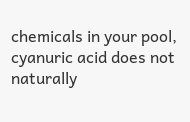chemicals in your pool, cyanuric acid does not naturally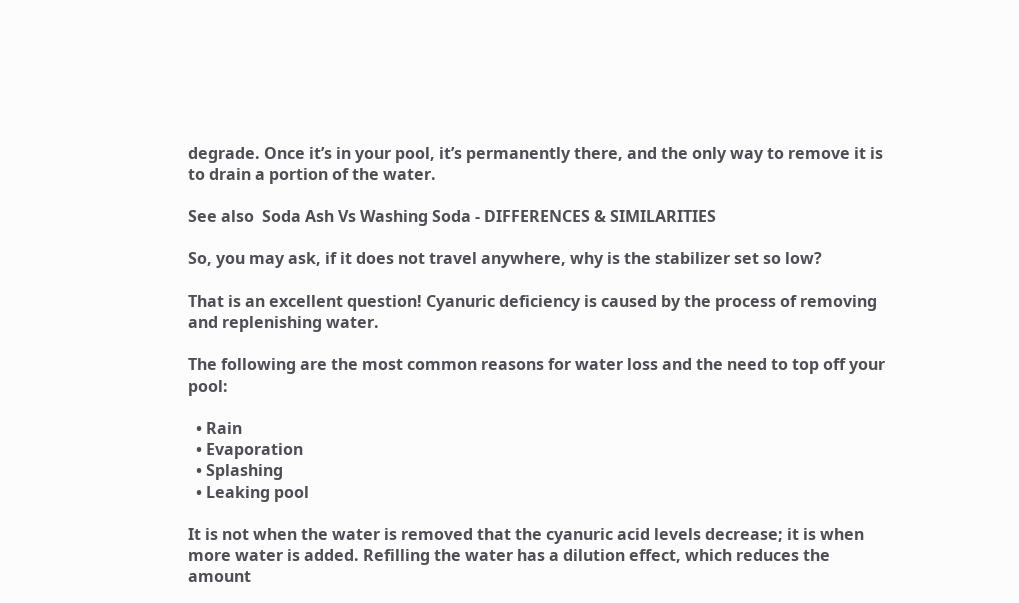degrade. Once it’s in your pool, it’s permanently there, and the only way to remove it is to drain a portion of the water.

See also  Soda Ash Vs Washing Soda - DIFFERENCES & SIMILARITIES

So, you may ask, if it does not travel anywhere, why is the stabilizer set so low?

That is an excellent question! Cyanuric deficiency is caused by the process of removing and replenishing water.

The following are the most common reasons for water loss and the need to top off your pool:

  • Rain
  • Evaporation
  • Splashing
  • Leaking pool

It is not when the water is removed that the cyanuric acid levels decrease; it is when more water is added. Refilling the water has a dilution effect, which reduces the amount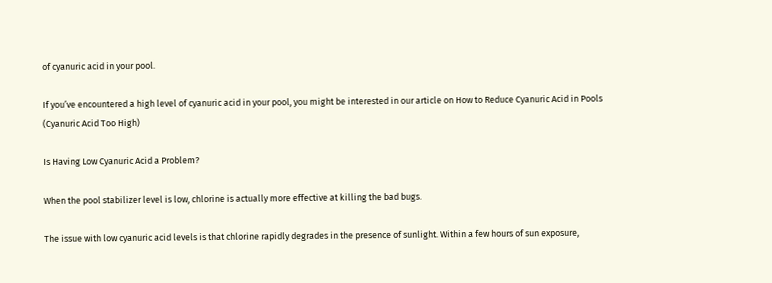of cyanuric acid in your pool.

If you’ve encountered a high level of cyanuric acid in your pool, you might be interested in our article on How to Reduce Cyanuric Acid in Pools (Cyanuric Acid Too High)

Is Having Low Cyanuric Acid a Problem?

When the pool stabilizer level is low, chlorine is actually more effective at killing the bad bugs.

The issue with low cyanuric acid levels is that chlorine rapidly degrades in the presence of sunlight. Within a few hours of sun exposure,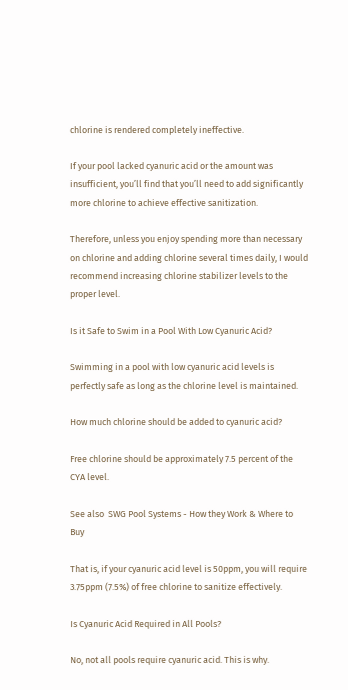chlorine is rendered completely ineffective.

If your pool lacked cyanuric acid or the amount was insufficient, you’ll find that you’ll need to add significantly more chlorine to achieve effective sanitization.

Therefore, unless you enjoy spending more than necessary on chlorine and adding chlorine several times daily, I would recommend increasing chlorine stabilizer levels to the proper level.

Is it Safe to Swim in a Pool With Low Cyanuric Acid?

Swimming in a pool with low cyanuric acid levels is perfectly safe as long as the chlorine level is maintained.

How much chlorine should be added to cyanuric acid?

Free chlorine should be approximately 7.5 percent of the CYA level.

See also  SWG Pool Systems - How they Work & Where to Buy

That is, if your cyanuric acid level is 50ppm, you will require 3.75ppm (7.5%) of free chlorine to sanitize effectively.

Is Cyanuric Acid Required in All Pools?

No, not all pools require cyanuric acid. This is why.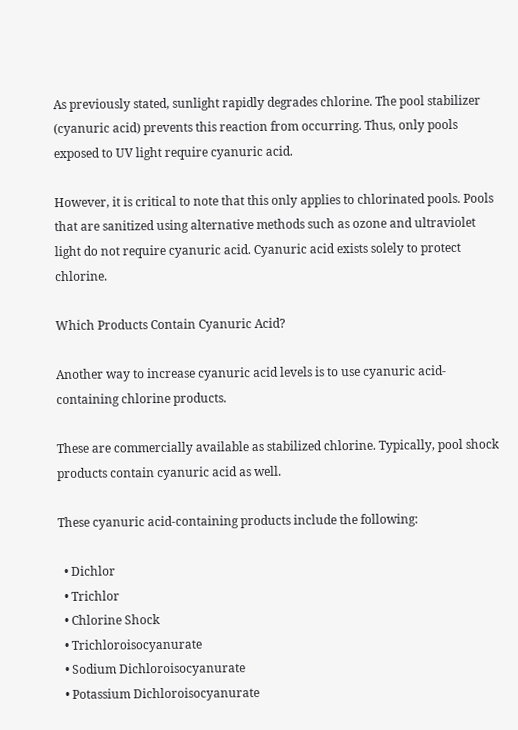As previously stated, sunlight rapidly degrades chlorine. The pool stabilizer (cyanuric acid) prevents this reaction from occurring. Thus, only pools exposed to UV light require cyanuric acid.

However, it is critical to note that this only applies to chlorinated pools. Pools that are sanitized using alternative methods such as ozone and ultraviolet light do not require cyanuric acid. Cyanuric acid exists solely to protect chlorine.

Which Products Contain Cyanuric Acid?

Another way to increase cyanuric acid levels is to use cyanuric acid-containing chlorine products.

These are commercially available as stabilized chlorine. Typically, pool shock products contain cyanuric acid as well.

These cyanuric acid-containing products include the following:

  • Dichlor
  • Trichlor
  • Chlorine Shock
  • Trichloroisocyanurate
  • Sodium Dichloroisocyanurate
  • Potassium Dichloroisocyanurate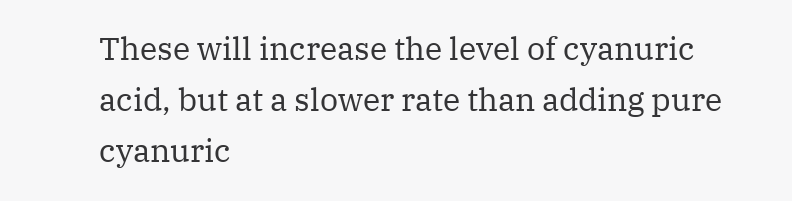These will increase the level of cyanuric acid, but at a slower rate than adding pure cyanuric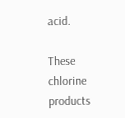acid.

These chlorine products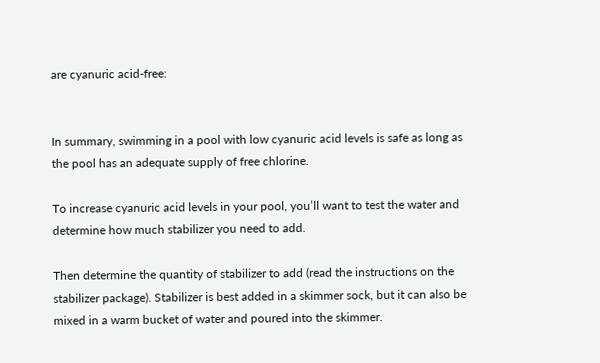are cyanuric acid-free:


In summary, swimming in a pool with low cyanuric acid levels is safe as long as the pool has an adequate supply of free chlorine.

To increase cyanuric acid levels in your pool, you’ll want to test the water and determine how much stabilizer you need to add.

Then determine the quantity of stabilizer to add (read the instructions on the stabilizer package). Stabilizer is best added in a skimmer sock, but it can also be mixed in a warm bucket of water and poured into the skimmer.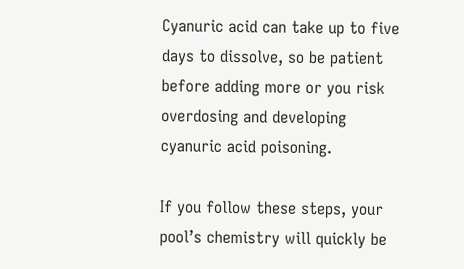Cyanuric acid can take up to five days to dissolve, so be patient before adding more or you risk overdosing and developing cyanuric acid poisoning.

If you follow these steps, your pool’s chemistry will quickly be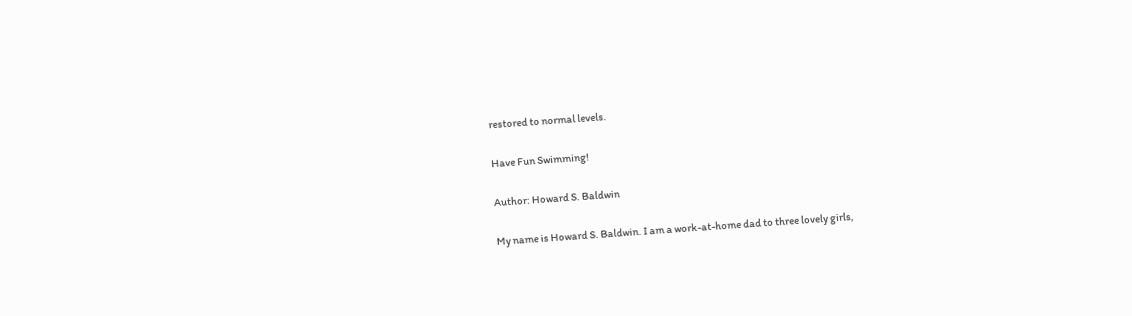restored to normal levels.

Have Fun Swimming!

Author: Howard S. Baldwin

My name is Howard S. Baldwin. I am a work-at-home dad to three lovely girls,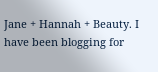Jane + Hannah + Beauty. I have been blogging for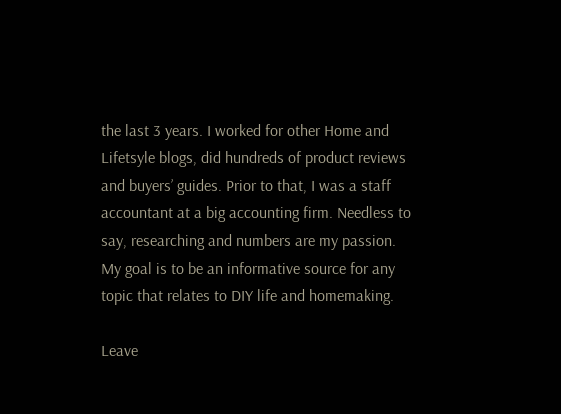the last 3 years. I worked for other Home and Lifetsyle blogs, did hundreds of product reviews and buyers’ guides. Prior to that, I was a staff accountant at a big accounting firm. Needless to say, researching and numbers are my passion. My goal is to be an informative source for any topic that relates to DIY life and homemaking.

Leave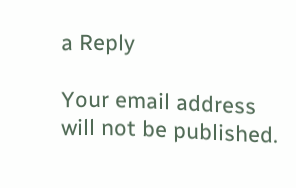a Reply

Your email address will not be published.